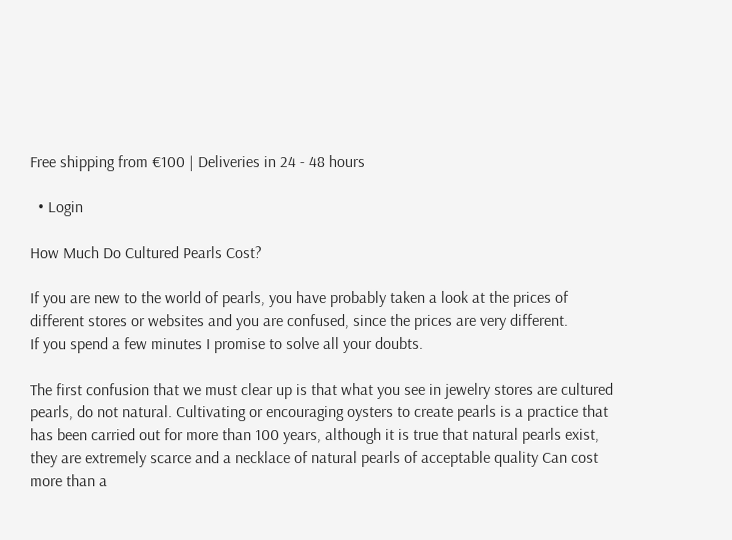Free shipping from €100 | Deliveries in 24 - 48 hours

  • Login

How Much Do Cultured Pearls Cost?

If you are new to the world of pearls, you have probably taken a look at the prices of different stores or websites and you are confused, since the prices are very different.
If you spend a few minutes I promise to solve all your doubts.

The first confusion that we must clear up is that what you see in jewelry stores are cultured pearls, do not natural. Cultivating or encouraging oysters to create pearls is a practice that has been carried out for more than 100 years, although it is true that natural pearls exist, they are extremely scarce and a necklace of natural pearls of acceptable quality Can cost more than a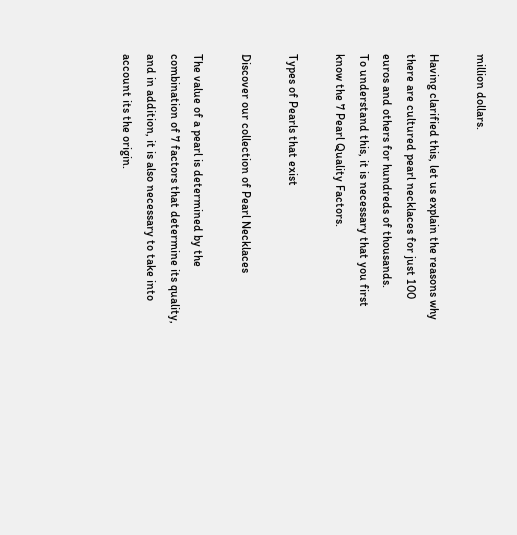million dollars.

Having clarified this, let us explain the reasons why there are cultured pearl necklaces for just 100 euros and others for hundreds of thousands.
To understand this, it is necessary that you first know the 7 Pearl Quality Factors.

Types of Pearls that exist

Discover our collection of Pearl Necklaces

The value of a pearl is determined by the combination of 7 factors that determine its quality, and in addition, it is also necessary to take into account its the origin.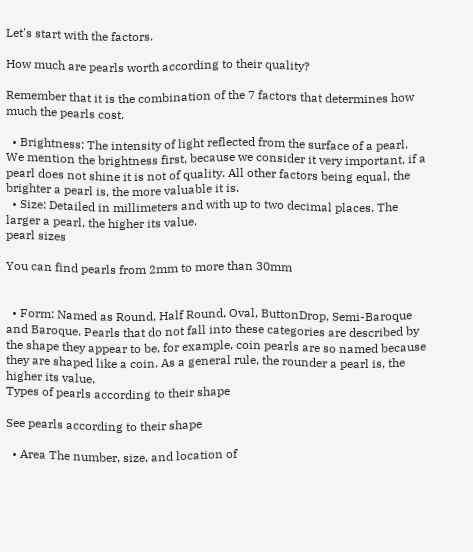Let's start with the factors.

How much are pearls worth according to their quality?

Remember that it is the combination of the 7 factors that determines how much the pearls cost.

  • Brightness: The intensity of light reflected from the surface of a pearl. We mention the brightness first, because we consider it very important, if a pearl does not shine it is not of quality. All other factors being equal, the brighter a pearl is, the more valuable it is.
  • Size: Detailed in millimeters and with up to two decimal places. The larger a pearl, the higher its value.
pearl sizes

You can find pearls from 2mm to more than 30mm


  • Form: Named as Round, Half Round, Oval, ButtonDrop, Semi-Baroque and Baroque. Pearls that do not fall into these categories are described by the shape they appear to be, for example, coin pearls are so named because they are shaped like a coin. As a general rule, the rounder a pearl is, the higher its value.
Types of pearls according to their shape

See pearls according to their shape

  • Area The number, size, and location of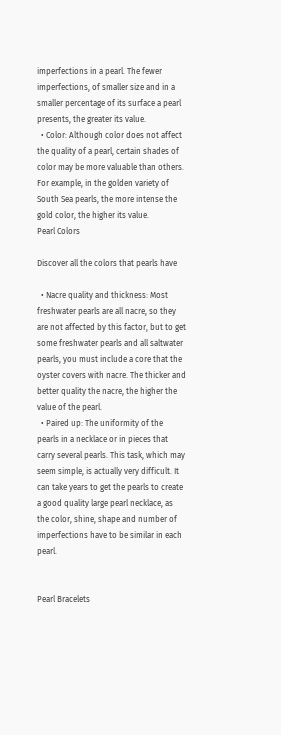imperfections in a pearl. The fewer imperfections, of smaller size and in a smaller percentage of its surface a pearl presents, the greater its value.
  • Color: Although color does not affect the quality of a pearl, certain shades of color may be more valuable than others. For example, in the golden variety of South Sea pearls, the more intense the gold color, the higher its value.
Pearl Colors

Discover all the colors that pearls have

  • Nacre quality and thickness: Most freshwater pearls are all nacre, so they are not affected by this factor, but to get some freshwater pearls and all saltwater pearls, you must include a core that the oyster covers with nacre. The thicker and better quality the nacre, the higher the value of the pearl.
  • Paired up: The uniformity of the pearls in a necklace or in pieces that carry several pearls. This task, which may seem simple, is actually very difficult. It can take years to get the pearls to create a good quality large pearl necklace, as the color, shine, shape and number of imperfections have to be similar in each pearl.


Pearl Bracelets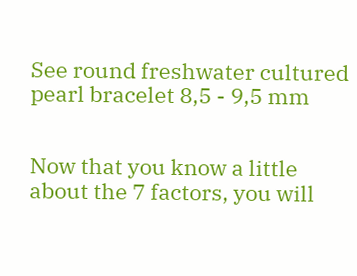See round freshwater cultured pearl bracelet 8,5 - 9,5 mm


Now that you know a little about the 7 factors, you will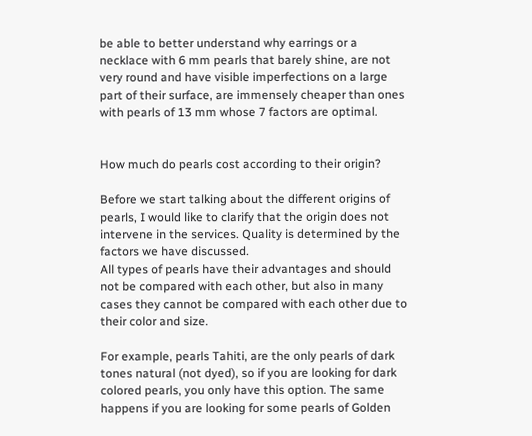be able to better understand why earrings or a necklace with 6 mm pearls that barely shine, are not very round and have visible imperfections on a large part of their surface, are immensely cheaper than ones with pearls of 13 mm whose 7 factors are optimal.


How much do pearls cost according to their origin?

Before we start talking about the different origins of pearls, I would like to clarify that the origin does not intervene in the services. Quality is determined by the factors we have discussed.
All types of pearls have their advantages and should not be compared with each other, but also in many cases they cannot be compared with each other due to their color and size.

For example, pearls Tahiti, are the only pearls of dark tones natural (not dyed), so if you are looking for dark colored pearls, you only have this option. The same happens if you are looking for some pearls of Golden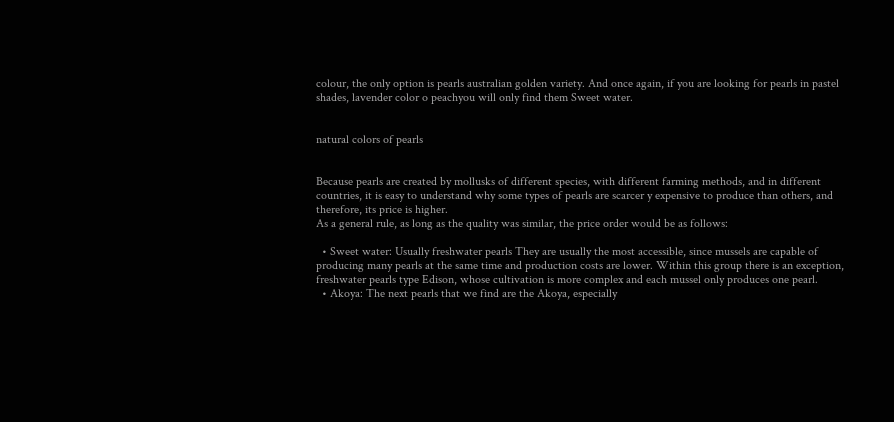colour, the only option is pearls australian golden variety. And once again, if you are looking for pearls in pastel shades, lavender color o peachyou will only find them Sweet water.


natural colors of pearls


Because pearls are created by mollusks of different species, with different farming methods, and in different countries, it is easy to understand why some types of pearls are scarcer y expensive to produce than others, and therefore, its price is higher.
As a general rule, as long as the quality was similar, the price order would be as follows:

  • Sweet water: Usually freshwater pearls They are usually the most accessible, since mussels are capable of producing many pearls at the same time and production costs are lower. Within this group there is an exception, freshwater pearls type Edison, whose cultivation is more complex and each mussel only produces one pearl.
  • Akoya: The next pearls that we find are the Akoya, especially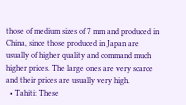those of medium sizes of 7 mm and produced in China, since those produced in Japan are usually of higher quality and command much higher prices. The large ones are very scarce and their prices are usually very high.
  • Tahiti: These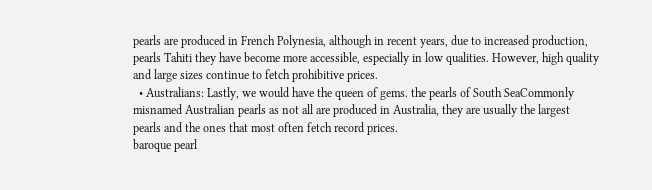pearls are produced in French Polynesia, although in recent years, due to increased production, pearls Tahiti they have become more accessible, especially in low qualities. However, high quality and large sizes continue to fetch prohibitive prices.
  • Australians: Lastly, we would have the queen of gems. the pearls of South SeaCommonly misnamed Australian pearls as not all are produced in Australia, they are usually the largest pearls and the ones that most often fetch record prices.
baroque pearl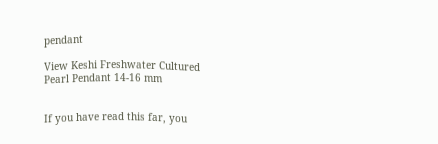pendant

View Keshi Freshwater Cultured Pearl Pendant 14-16 mm


If you have read this far, you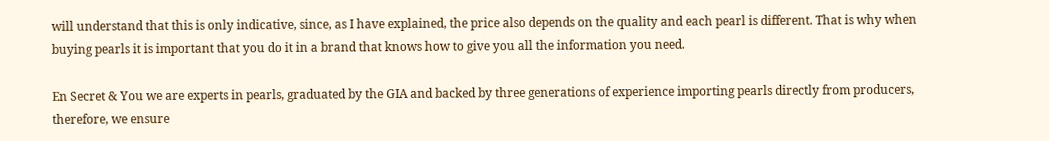will understand that this is only indicative, since, as I have explained, the price also depends on the quality and each pearl is different. That is why when buying pearls it is important that you do it in a brand that knows how to give you all the information you need.

En Secret & You we are experts in pearls, graduated by the GIA and backed by three generations of experience importing pearls directly from producers, therefore, we ensure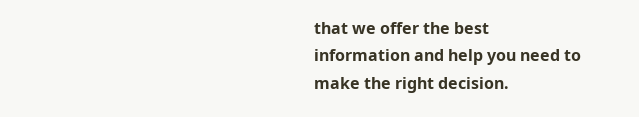that we offer the best information and help you need to make the right decision.